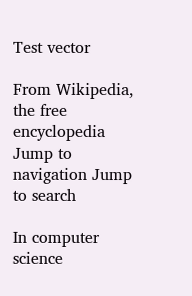Test vector

From Wikipedia, the free encyclopedia
Jump to navigation Jump to search

In computer science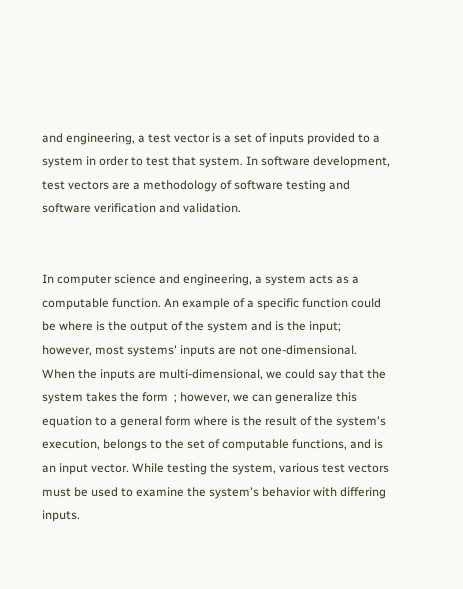and engineering, a test vector is a set of inputs provided to a system in order to test that system. In software development, test vectors are a methodology of software testing and software verification and validation.


In computer science and engineering, a system acts as a computable function. An example of a specific function could be where is the output of the system and is the input; however, most systems' inputs are not one-dimensional. When the inputs are multi-dimensional, we could say that the system takes the form  ; however, we can generalize this equation to a general form where is the result of the system's execution, belongs to the set of computable functions, and is an input vector. While testing the system, various test vectors must be used to examine the system's behavior with differing inputs.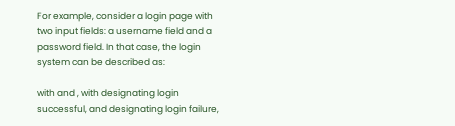For example, consider a login page with two input fields: a username field and a password field. In that case, the login system can be described as:

with and , with designating login successful, and designating login failure,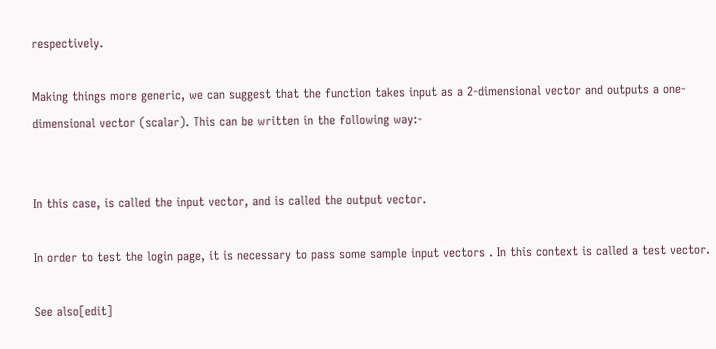respectively.

Making things more generic, we can suggest that the function takes input as a 2-dimensional vector and outputs a one-dimensional vector (scalar). This can be written in the following way:-


In this case, is called the input vector, and is called the output vector.

In order to test the login page, it is necessary to pass some sample input vectors . In this context is called a test vector.

See also[edit]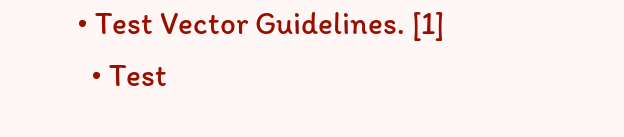• Test Vector Guidelines. [1]
  • Test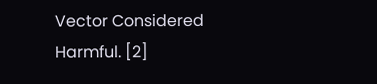Vector Considered Harmful. [2]